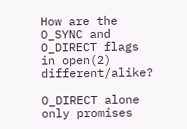How are the O_SYNC and O_DIRECT flags in open(2) different/alike?

O_DIRECT alone only promises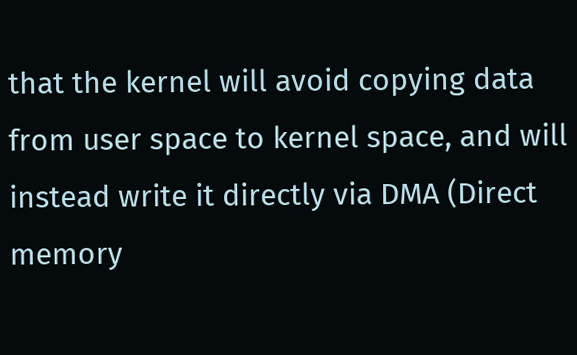that the kernel will avoid copying data from user space to kernel space, and will instead write it directly via DMA (Direct memory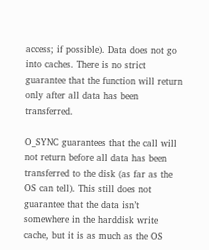access; if possible). Data does not go into caches. There is no strict guarantee that the function will return only after all data has been transferred.

O_SYNC guarantees that the call will not return before all data has been transferred to the disk (as far as the OS can tell). This still does not guarantee that the data isn’t somewhere in the harddisk write cache, but it is as much as the OS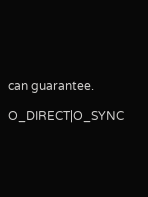can guarantee.

O_DIRECT|O_SYNC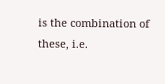is the combination of these, i.e.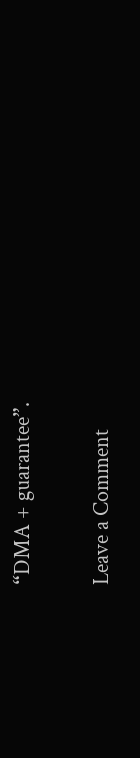“DMA + guarantee”.

Leave a Comment